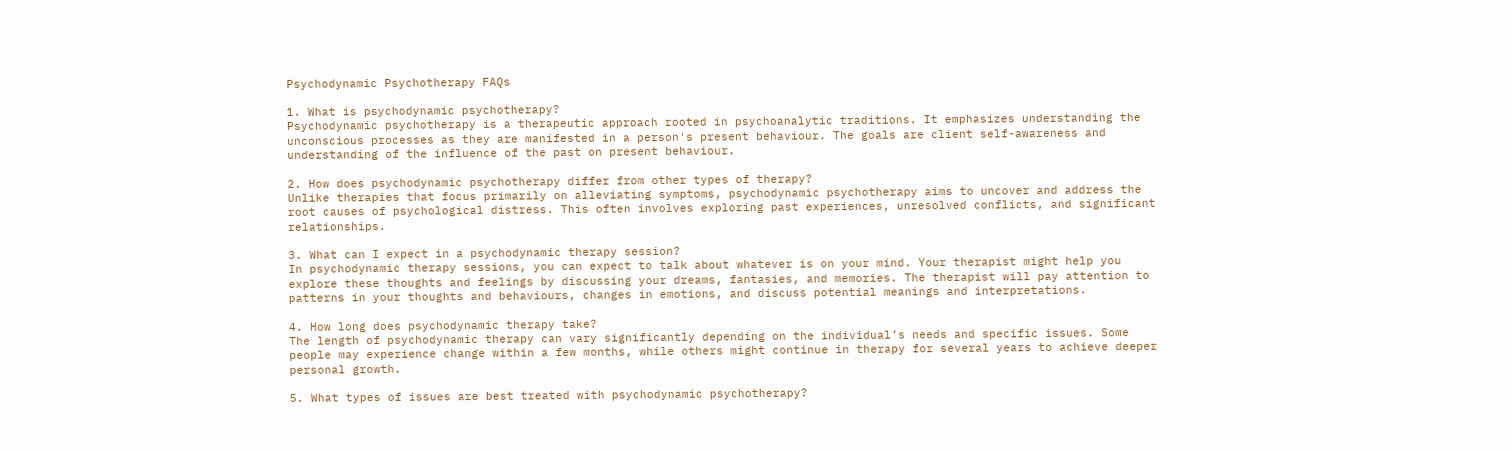Psychodynamic Psychotherapy FAQs

1. What is psychodynamic psychotherapy?
Psychodynamic psychotherapy is a therapeutic approach rooted in psychoanalytic traditions. It emphasizes understanding the unconscious processes as they are manifested in a person's present behaviour. The goals are client self-awareness and understanding of the influence of the past on present behaviour.

2. How does psychodynamic psychotherapy differ from other types of therapy?
Unlike therapies that focus primarily on alleviating symptoms, psychodynamic psychotherapy aims to uncover and address the root causes of psychological distress. This often involves exploring past experiences, unresolved conflicts, and significant relationships.

3. What can I expect in a psychodynamic therapy session?
In psychodynamic therapy sessions, you can expect to talk about whatever is on your mind. Your therapist might help you explore these thoughts and feelings by discussing your dreams, fantasies, and memories. The therapist will pay attention to patterns in your thoughts and behaviours, changes in emotions, and discuss potential meanings and interpretations.

4. How long does psychodynamic therapy take?
The length of psychodynamic therapy can vary significantly depending on the individual’s needs and specific issues. Some people may experience change within a few months, while others might continue in therapy for several years to achieve deeper personal growth.

5. What types of issues are best treated with psychodynamic psychotherapy?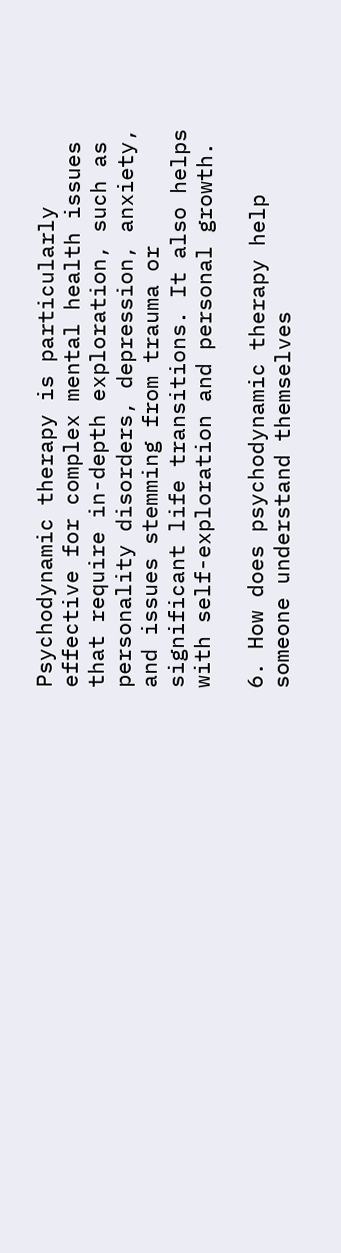Psychodynamic therapy is particularly effective for complex mental health issues that require in-depth exploration, such as personality disorders, depression, anxiety, and issues stemming from trauma or significant life transitions. It also helps with self-exploration and personal growth.

6. How does psychodynamic therapy help someone understand themselves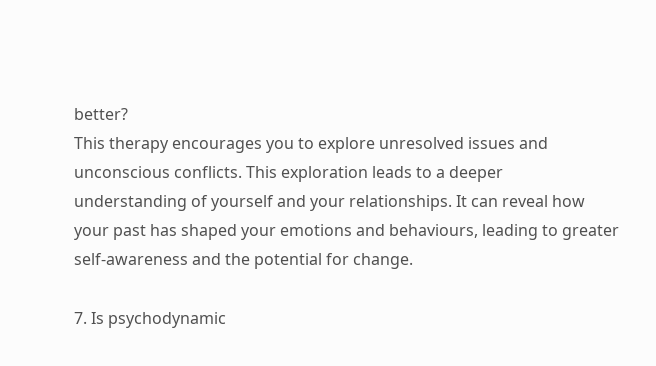better?
This therapy encourages you to explore unresolved issues and unconscious conflicts. This exploration leads to a deeper understanding of yourself and your relationships. It can reveal how your past has shaped your emotions and behaviours, leading to greater self-awareness and the potential for change.

7. Is psychodynamic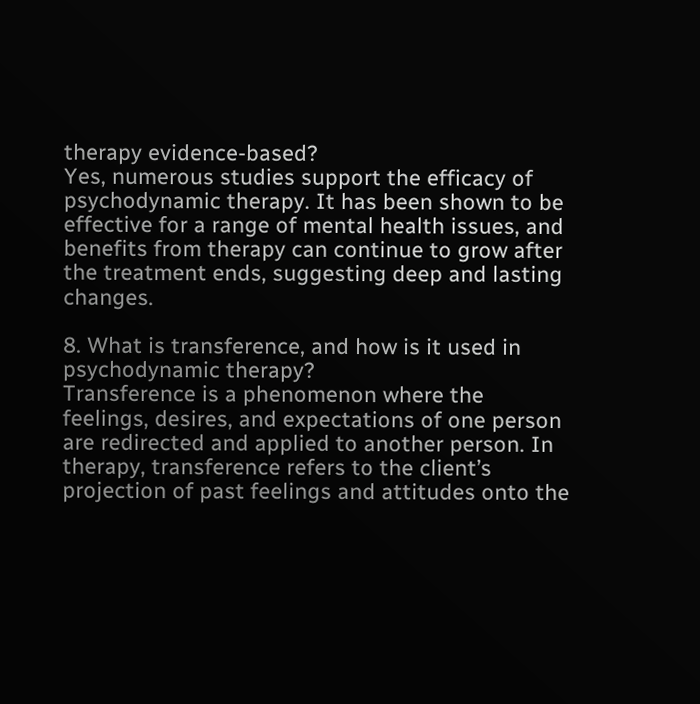therapy evidence-based?
Yes, numerous studies support the efficacy of psychodynamic therapy. It has been shown to be effective for a range of mental health issues, and benefits from therapy can continue to grow after the treatment ends, suggesting deep and lasting changes.

8. What is transference, and how is it used in psychodynamic therapy?
Transference is a phenomenon where the feelings, desires, and expectations of one person are redirected and applied to another person. In therapy, transference refers to the client’s projection of past feelings and attitudes onto the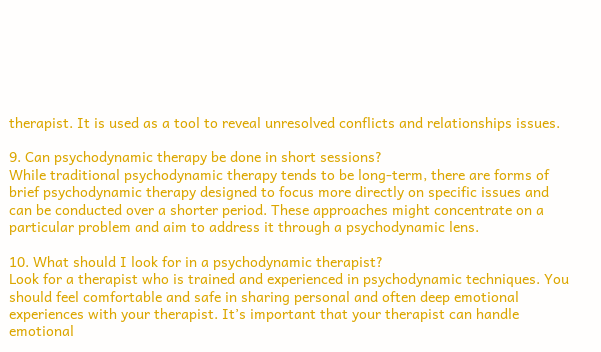therapist. It is used as a tool to reveal unresolved conflicts and relationships issues.

9. Can psychodynamic therapy be done in short sessions?
While traditional psychodynamic therapy tends to be long-term, there are forms of brief psychodynamic therapy designed to focus more directly on specific issues and can be conducted over a shorter period. These approaches might concentrate on a particular problem and aim to address it through a psychodynamic lens.

10. What should I look for in a psychodynamic therapist?
Look for a therapist who is trained and experienced in psychodynamic techniques. You should feel comfortable and safe in sharing personal and often deep emotional experiences with your therapist. It’s important that your therapist can handle emotional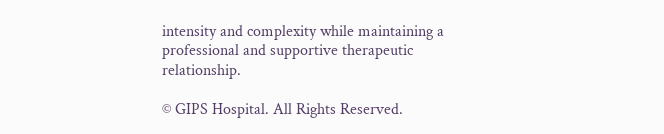intensity and complexity while maintaining a professional and supportive therapeutic relationship.

© GIPS Hospital. All Rights Reserved.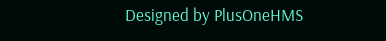Designed by PlusOneHMS